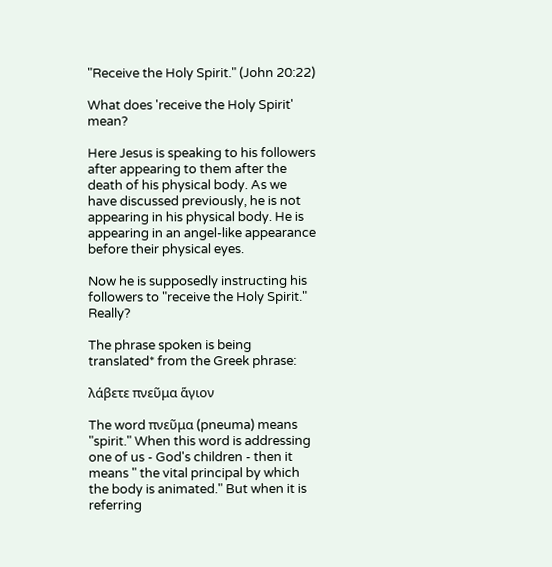"Receive the Holy Spirit." (John 20:22)

What does 'receive the Holy Spirit' mean?

Here Jesus is speaking to his followers after appearing to them after the death of his physical body. As we have discussed previously, he is not appearing in his physical body. He is appearing in an angel-like appearance before their physical eyes.

Now he is supposedly instructing his followers to "receive the Holy Spirit." Really?

The phrase spoken is being translated* from the Greek phrase:

λάβετε πνεῦμα ἅγιον

The word πνεῦμα (pneuma) means "spirit." When this word is addressing one of us - God's children - then it means " the vital principal by which the body is animated." But when it is referring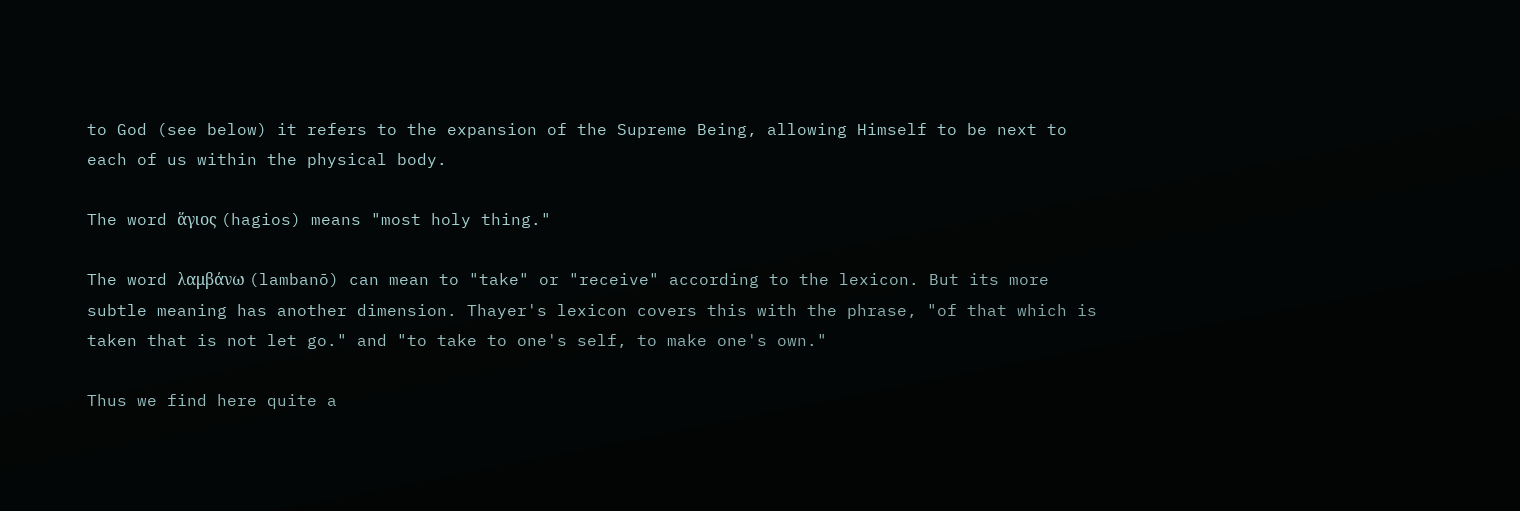to God (see below) it refers to the expansion of the Supreme Being, allowing Himself to be next to each of us within the physical body.

The word ἅγιος (hagios) means "most holy thing."

The word λαμβάνω (lambanō) can mean to "take" or "receive" according to the lexicon. But its more subtle meaning has another dimension. Thayer's lexicon covers this with the phrase, "of that which is taken that is not let go." and "to take to one's self, to make one's own."

Thus we find here quite a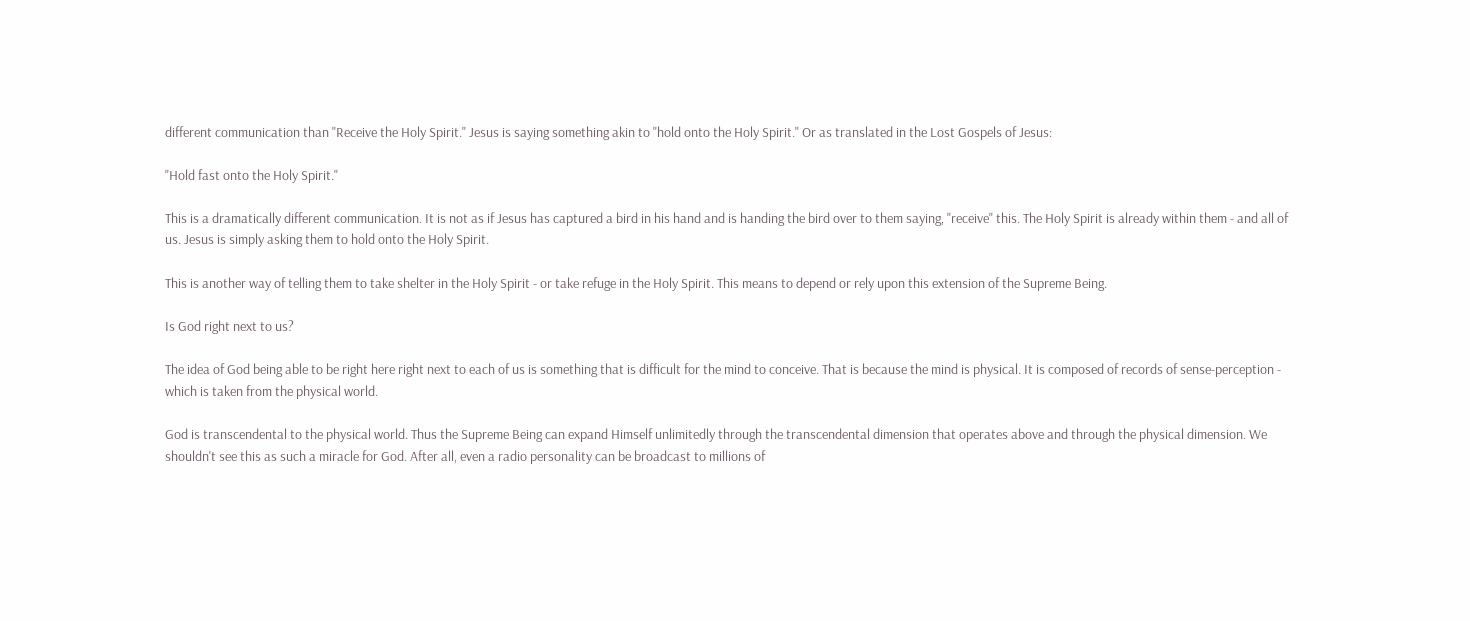different communication than "Receive the Holy Spirit." Jesus is saying something akin to "hold onto the Holy Spirit." Or as translated in the Lost Gospels of Jesus:

"Hold fast onto the Holy Spirit."

This is a dramatically different communication. It is not as if Jesus has captured a bird in his hand and is handing the bird over to them saying, "receive" this. The Holy Spirit is already within them - and all of us. Jesus is simply asking them to hold onto the Holy Spirit.

This is another way of telling them to take shelter in the Holy Spirit - or take refuge in the Holy Spirit. This means to depend or rely upon this extension of the Supreme Being.

Is God right next to us?

The idea of God being able to be right here right next to each of us is something that is difficult for the mind to conceive. That is because the mind is physical. It is composed of records of sense-perception - which is taken from the physical world.

God is transcendental to the physical world. Thus the Supreme Being can expand Himself unlimitedly through the transcendental dimension that operates above and through the physical dimension. We shouldn't see this as such a miracle for God. After all, even a radio personality can be broadcast to millions of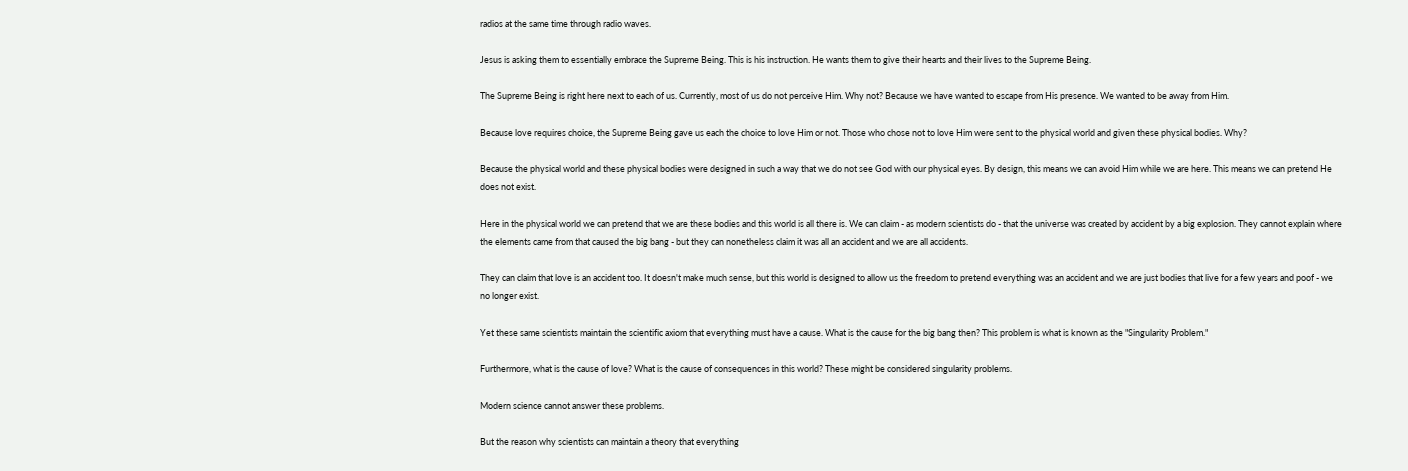radios at the same time through radio waves.

Jesus is asking them to essentially embrace the Supreme Being. This is his instruction. He wants them to give their hearts and their lives to the Supreme Being.

The Supreme Being is right here next to each of us. Currently, most of us do not perceive Him. Why not? Because we have wanted to escape from His presence. We wanted to be away from Him.

Because love requires choice, the Supreme Being gave us each the choice to love Him or not. Those who chose not to love Him were sent to the physical world and given these physical bodies. Why?

Because the physical world and these physical bodies were designed in such a way that we do not see God with our physical eyes. By design, this means we can avoid Him while we are here. This means we can pretend He does not exist.

Here in the physical world we can pretend that we are these bodies and this world is all there is. We can claim - as modern scientists do - that the universe was created by accident by a big explosion. They cannot explain where the elements came from that caused the big bang - but they can nonetheless claim it was all an accident and we are all accidents.

They can claim that love is an accident too. It doesn't make much sense, but this world is designed to allow us the freedom to pretend everything was an accident and we are just bodies that live for a few years and poof - we no longer exist.

Yet these same scientists maintain the scientific axiom that everything must have a cause. What is the cause for the big bang then? This problem is what is known as the "Singularity Problem."

Furthermore, what is the cause of love? What is the cause of consequences in this world? These might be considered singularity problems.

Modern science cannot answer these problems.

But the reason why scientists can maintain a theory that everything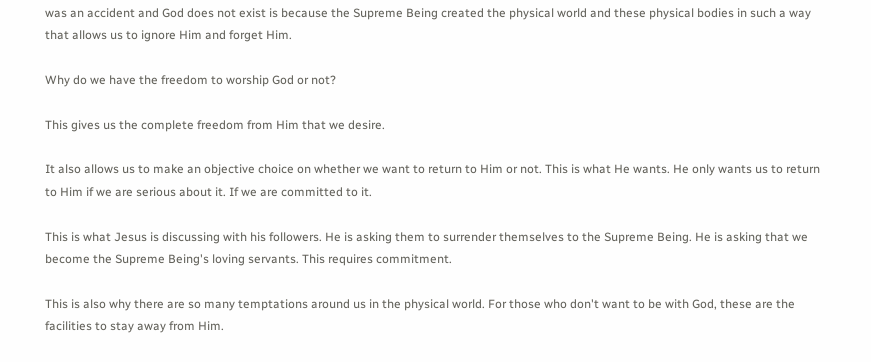was an accident and God does not exist is because the Supreme Being created the physical world and these physical bodies in such a way that allows us to ignore Him and forget Him.

Why do we have the freedom to worship God or not?

This gives us the complete freedom from Him that we desire.

It also allows us to make an objective choice on whether we want to return to Him or not. This is what He wants. He only wants us to return to Him if we are serious about it. If we are committed to it.

This is what Jesus is discussing with his followers. He is asking them to surrender themselves to the Supreme Being. He is asking that we become the Supreme Being's loving servants. This requires commitment.

This is also why there are so many temptations around us in the physical world. For those who don't want to be with God, these are the facilities to stay away from Him.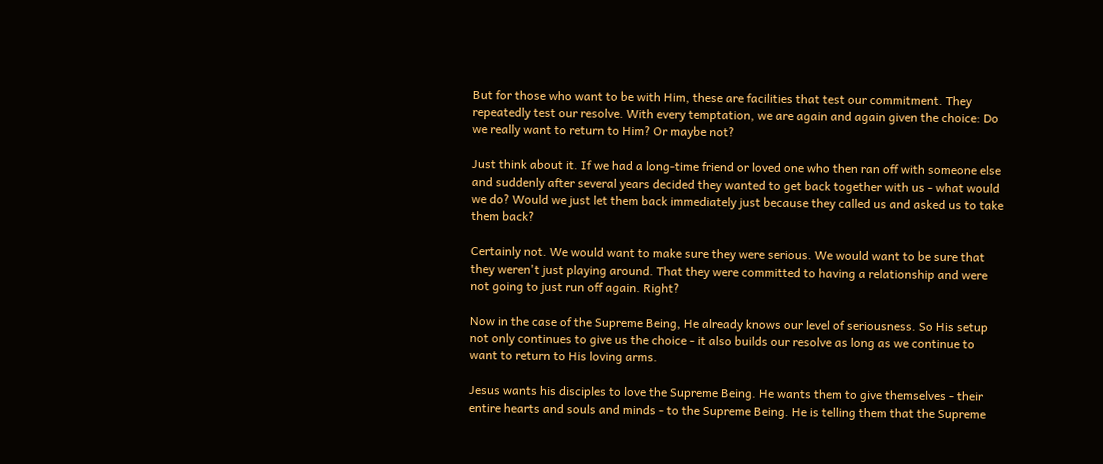But for those who want to be with Him, these are facilities that test our commitment. They repeatedly test our resolve. With every temptation, we are again and again given the choice: Do we really want to return to Him? Or maybe not?

Just think about it. If we had a long-time friend or loved one who then ran off with someone else and suddenly after several years decided they wanted to get back together with us - what would we do? Would we just let them back immediately just because they called us and asked us to take them back?

Certainly not. We would want to make sure they were serious. We would want to be sure that they weren't just playing around. That they were committed to having a relationship and were not going to just run off again. Right?

Now in the case of the Supreme Being, He already knows our level of seriousness. So His setup not only continues to give us the choice - it also builds our resolve as long as we continue to want to return to His loving arms.

Jesus wants his disciples to love the Supreme Being. He wants them to give themselves - their entire hearts and souls and minds - to the Supreme Being. He is telling them that the Supreme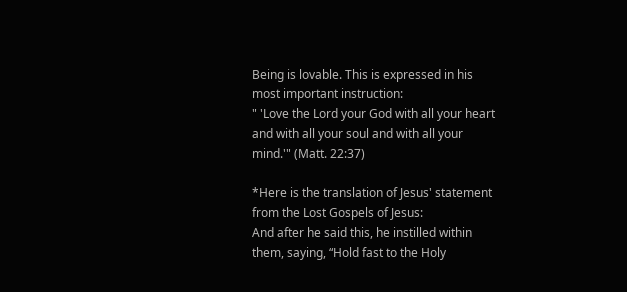Being is lovable. This is expressed in his most important instruction:
" 'Love the Lord your God with all your heart and with all your soul and with all your mind.'" (Matt. 22:37)

*Here is the translation of Jesus' statement from the Lost Gospels of Jesus:
And after he said this, he instilled within them, saying, “Hold fast to the Holy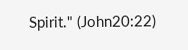Spirit." (John20:22)